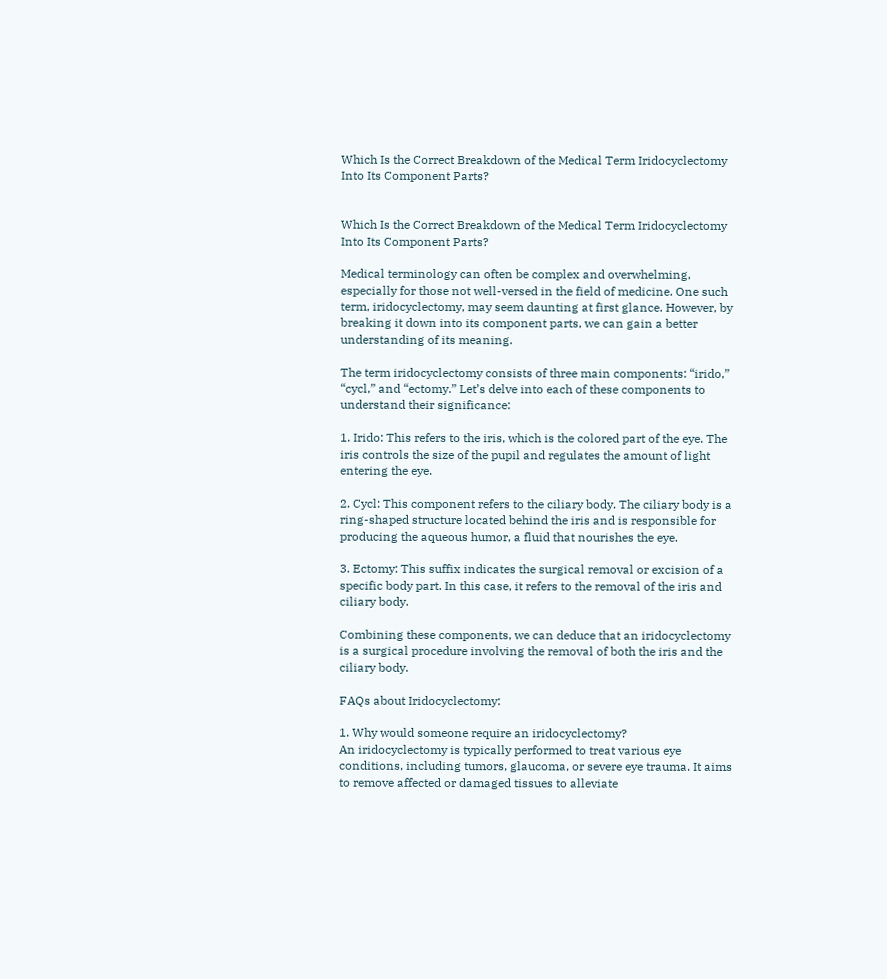Which Is the Correct Breakdown of the Medical Term Iridocyclectomy Into Its Component Parts?


Which Is the Correct Breakdown of the Medical Term Iridocyclectomy Into Its Component Parts?

Medical terminology can often be complex and overwhelming, especially for those not well-versed in the field of medicine. One such term, iridocyclectomy, may seem daunting at first glance. However, by breaking it down into its component parts, we can gain a better understanding of its meaning.

The term iridocyclectomy consists of three main components: “irido,” “cycl,” and “ectomy.” Let’s delve into each of these components to understand their significance:

1. Irido: This refers to the iris, which is the colored part of the eye. The iris controls the size of the pupil and regulates the amount of light entering the eye.

2. Cycl: This component refers to the ciliary body. The ciliary body is a ring-shaped structure located behind the iris and is responsible for producing the aqueous humor, a fluid that nourishes the eye.

3. Ectomy: This suffix indicates the surgical removal or excision of a specific body part. In this case, it refers to the removal of the iris and ciliary body.

Combining these components, we can deduce that an iridocyclectomy is a surgical procedure involving the removal of both the iris and the ciliary body.

FAQs about Iridocyclectomy:

1. Why would someone require an iridocyclectomy?
An iridocyclectomy is typically performed to treat various eye conditions, including tumors, glaucoma, or severe eye trauma. It aims to remove affected or damaged tissues to alleviate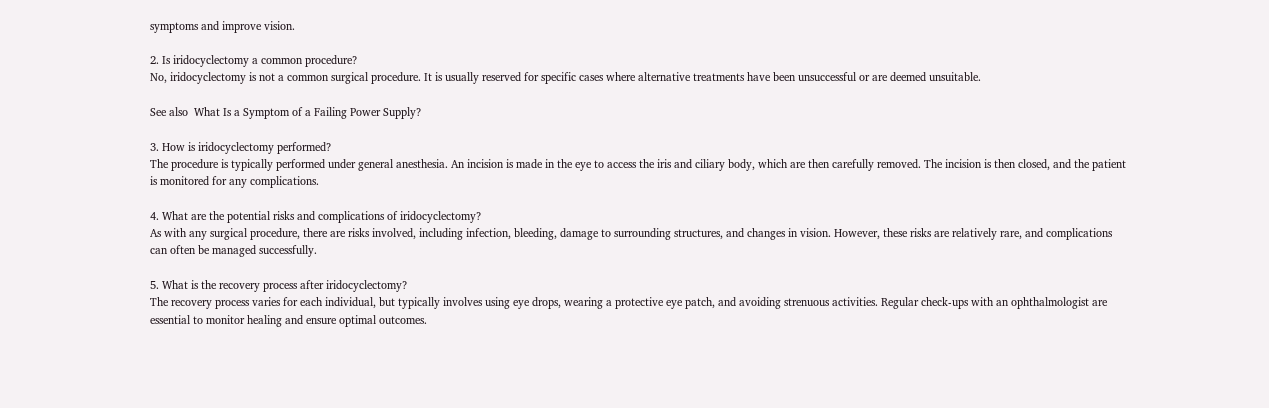symptoms and improve vision.

2. Is iridocyclectomy a common procedure?
No, iridocyclectomy is not a common surgical procedure. It is usually reserved for specific cases where alternative treatments have been unsuccessful or are deemed unsuitable.

See also  What Is a Symptom of a Failing Power Supply?

3. How is iridocyclectomy performed?
The procedure is typically performed under general anesthesia. An incision is made in the eye to access the iris and ciliary body, which are then carefully removed. The incision is then closed, and the patient is monitored for any complications.

4. What are the potential risks and complications of iridocyclectomy?
As with any surgical procedure, there are risks involved, including infection, bleeding, damage to surrounding structures, and changes in vision. However, these risks are relatively rare, and complications can often be managed successfully.

5. What is the recovery process after iridocyclectomy?
The recovery process varies for each individual, but typically involves using eye drops, wearing a protective eye patch, and avoiding strenuous activities. Regular check-ups with an ophthalmologist are essential to monitor healing and ensure optimal outcomes.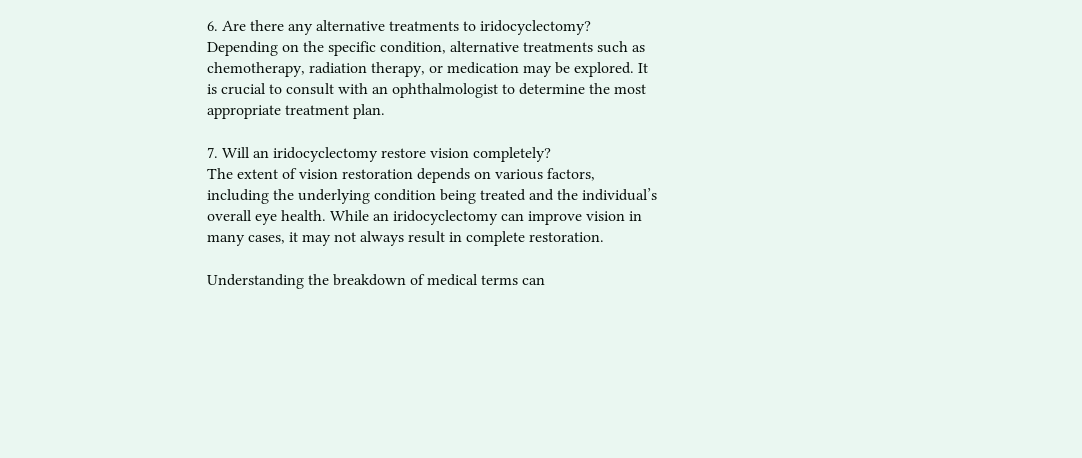6. Are there any alternative treatments to iridocyclectomy?
Depending on the specific condition, alternative treatments such as chemotherapy, radiation therapy, or medication may be explored. It is crucial to consult with an ophthalmologist to determine the most appropriate treatment plan.

7. Will an iridocyclectomy restore vision completely?
The extent of vision restoration depends on various factors, including the underlying condition being treated and the individual’s overall eye health. While an iridocyclectomy can improve vision in many cases, it may not always result in complete restoration.

Understanding the breakdown of medical terms can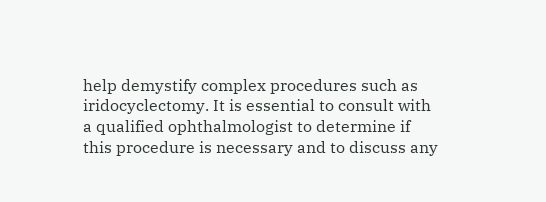help demystify complex procedures such as iridocyclectomy. It is essential to consult with a qualified ophthalmologist to determine if this procedure is necessary and to discuss any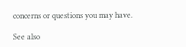concerns or questions you may have.

See also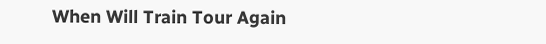When Will Train Tour Again